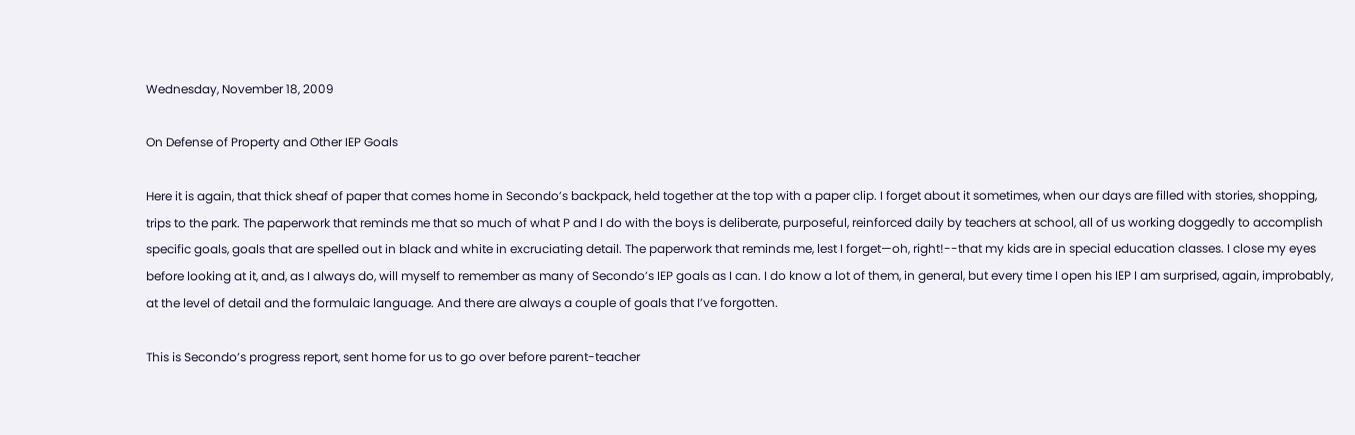Wednesday, November 18, 2009

On Defense of Property and Other IEP Goals

Here it is again, that thick sheaf of paper that comes home in Secondo’s backpack, held together at the top with a paper clip. I forget about it sometimes, when our days are filled with stories, shopping, trips to the park. The paperwork that reminds me that so much of what P and I do with the boys is deliberate, purposeful, reinforced daily by teachers at school, all of us working doggedly to accomplish specific goals, goals that are spelled out in black and white in excruciating detail. The paperwork that reminds me, lest I forget—oh, right!--that my kids are in special education classes. I close my eyes before looking at it, and, as I always do, will myself to remember as many of Secondo’s IEP goals as I can. I do know a lot of them, in general, but every time I open his IEP I am surprised, again, improbably, at the level of detail and the formulaic language. And there are always a couple of goals that I’ve forgotten.

This is Secondo’s progress report, sent home for us to go over before parent-teacher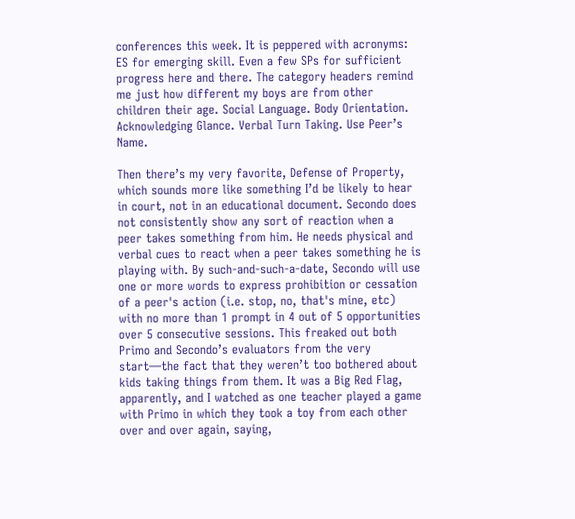conferences this week. It is peppered with acronyms: ES for emerging skill. Even a few SPs for sufficient progress here and there. The category headers remind me just how different my boys are from other children their age. Social Language. Body Orientation. Acknowledging Glance. Verbal Turn Taking. Use Peer’s Name.

Then there’s my very favorite, Defense of Property, which sounds more like something I’d be likely to hear in court, not in an educational document. Secondo does not consistently show any sort of reaction when a peer takes something from him. He needs physical and verbal cues to react when a peer takes something he is playing with. By such-and-such-a-date, Secondo will use one or more words to express prohibition or cessation of a peer's action (i.e. stop, no, that's mine, etc) with no more than 1 prompt in 4 out of 5 opportunities over 5 consecutive sessions. This freaked out both Primo and Secondo’s evaluators from the very start—the fact that they weren’t too bothered about kids taking things from them. It was a Big Red Flag, apparently, and I watched as one teacher played a game with Primo in which they took a toy from each other over and over again, saying,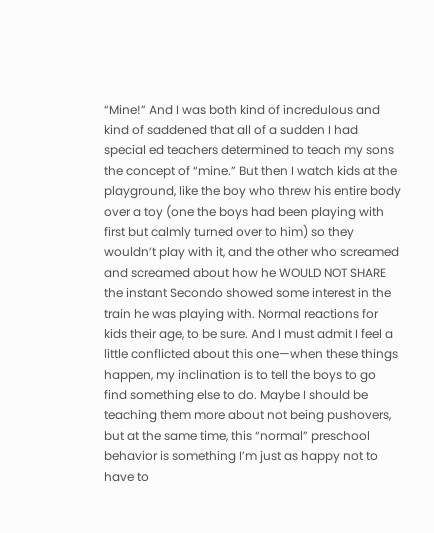“Mine!” And I was both kind of incredulous and kind of saddened that all of a sudden I had special ed teachers determined to teach my sons the concept of “mine.” But then I watch kids at the playground, like the boy who threw his entire body over a toy (one the boys had been playing with first but calmly turned over to him) so they wouldn’t play with it, and the other who screamed and screamed about how he WOULD NOT SHARE the instant Secondo showed some interest in the train he was playing with. Normal reactions for kids their age, to be sure. And I must admit I feel a little conflicted about this one—when these things happen, my inclination is to tell the boys to go find something else to do. Maybe I should be teaching them more about not being pushovers, but at the same time, this “normal” preschool behavior is something I’m just as happy not to have to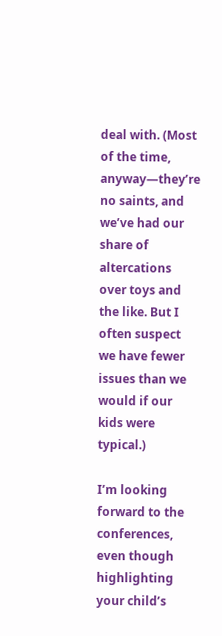deal with. (Most of the time, anyway—they’re no saints, and we’ve had our share of altercations over toys and the like. But I often suspect we have fewer issues than we would if our kids were typical.)

I’m looking forward to the conferences, even though highlighting your child’s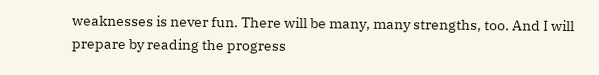weaknesses is never fun. There will be many, many strengths, too. And I will prepare by reading the progress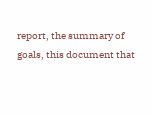report, the summary of goals, this document that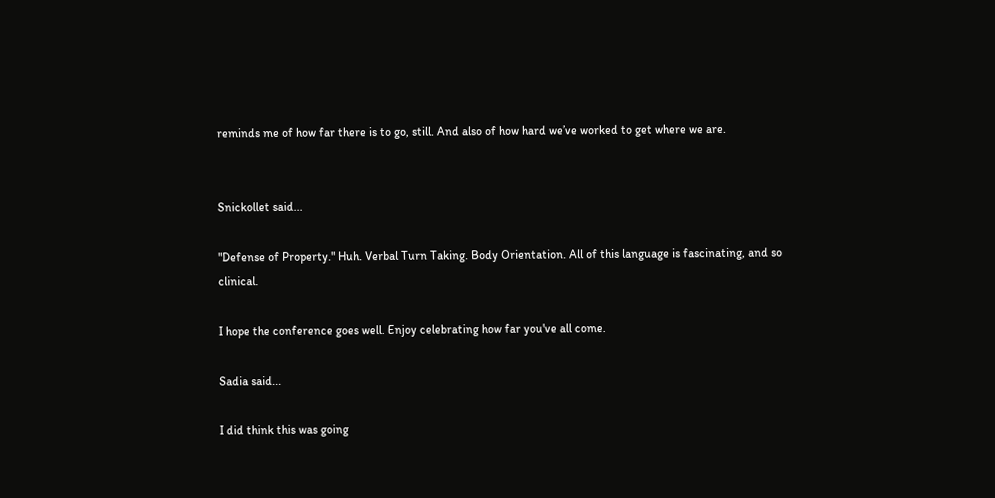reminds me of how far there is to go, still. And also of how hard we’ve worked to get where we are.


Snickollet said...

"Defense of Property." Huh. Verbal Turn Taking. Body Orientation. All of this language is fascinating, and so clinical.

I hope the conference goes well. Enjoy celebrating how far you've all come.

Sadia said...

I did think this was going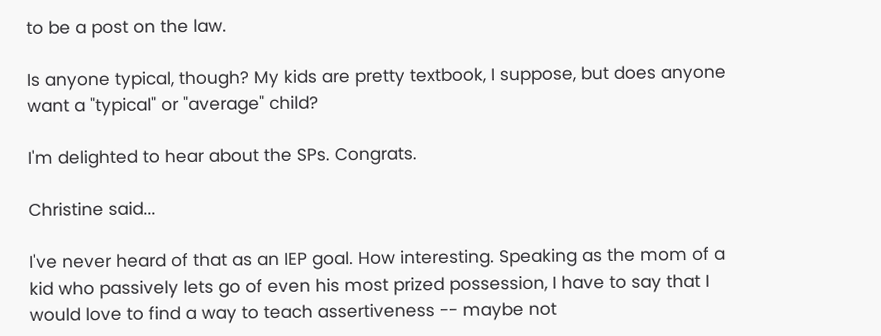to be a post on the law.

Is anyone typical, though? My kids are pretty textbook, I suppose, but does anyone want a "typical" or "average" child?

I'm delighted to hear about the SPs. Congrats.

Christine said...

I've never heard of that as an IEP goal. How interesting. Speaking as the mom of a kid who passively lets go of even his most prized possession, I have to say that I would love to find a way to teach assertiveness -- maybe not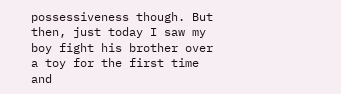possessiveness though. But then, just today I saw my boy fight his brother over a toy for the first time and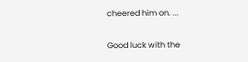cheered him on. ...

Good luck with the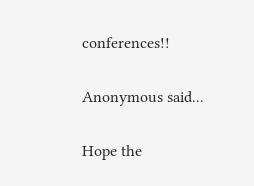conferences!!

Anonymous said...

Hope the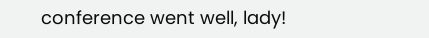conference went well, lady!